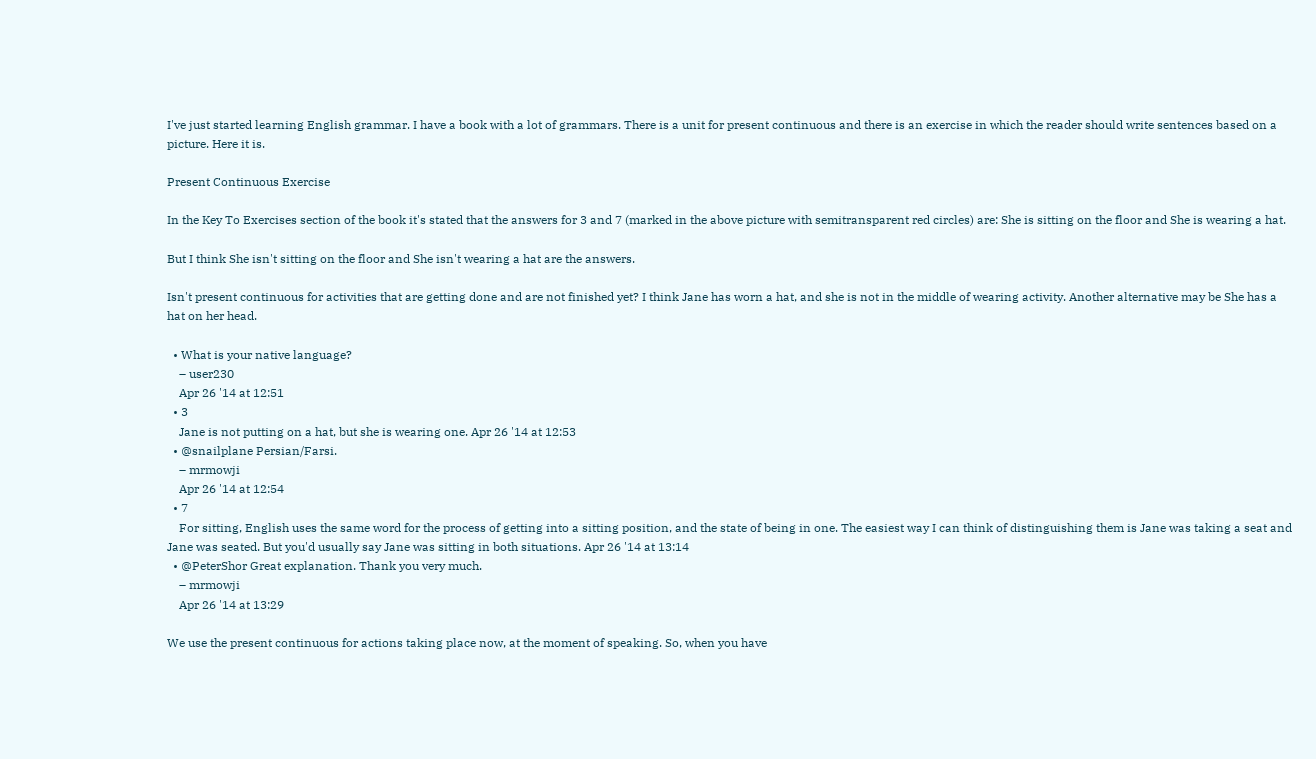I've just started learning English grammar. I have a book with a lot of grammars. There is a unit for present continuous and there is an exercise in which the reader should write sentences based on a picture. Here it is.

Present Continuous Exercise

In the Key To Exercises section of the book it's stated that the answers for 3 and 7 (marked in the above picture with semitransparent red circles) are: She is sitting on the floor and She is wearing a hat.

But I think She isn't sitting on the floor and She isn't wearing a hat are the answers.

Isn't present continuous for activities that are getting done and are not finished yet? I think Jane has worn a hat, and she is not in the middle of wearing activity. Another alternative may be She has a hat on her head.

  • What is your native language?
    – user230
    Apr 26 '14 at 12:51
  • 3
    Jane is not putting on a hat, but she is wearing one. Apr 26 '14 at 12:53
  • @snailplane Persian/Farsi.
    – mrmowji
    Apr 26 '14 at 12:54
  • 7
    For sitting, English uses the same word for the process of getting into a sitting position, and the state of being in one. The easiest way I can think of distinguishing them is Jane was taking a seat and Jane was seated. But you'd usually say Jane was sitting in both situations. Apr 26 '14 at 13:14
  • @PeterShor Great explanation. Thank you very much.
    – mrmowji
    Apr 26 '14 at 13:29

We use the present continuous for actions taking place now, at the moment of speaking. So, when you have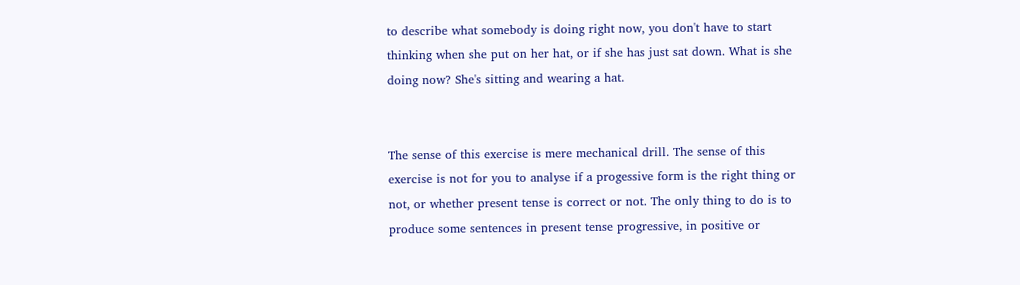to describe what somebody is doing right now, you don't have to start thinking when she put on her hat, or if she has just sat down. What is she doing now? She's sitting and wearing a hat.


The sense of this exercise is mere mechanical drill. The sense of this exercise is not for you to analyse if a progessive form is the right thing or not, or whether present tense is correct or not. The only thing to do is to produce some sentences in present tense progressive, in positive or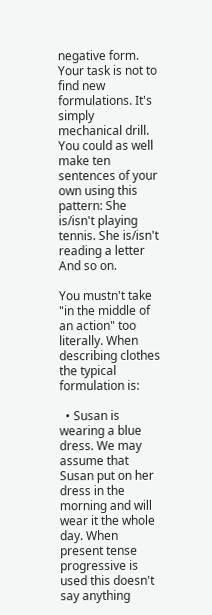negative form. Your task is not to find new formulations. It's simply mechanical drill. You could as well make ten sentences of your own using this pattern: She is/isn't playing tennis. She is/isn't reading a letter And so on.

You mustn't take "in the middle of an action" too literally. When describing clothes the typical formulation is:

  • Susan is wearing a blue dress. We may assume that Susan put on her dress in the morning and will wear it the whole day. When present tense progressive is used this doesn't say anything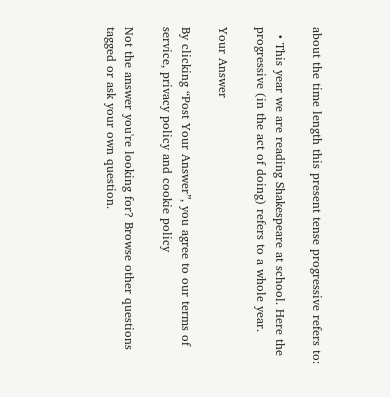about the time length this present tense progressive refers to:

  • This year we are reading Shakespeare at school. Here the progressive (in the act of doing) refers to a whole year.

Your Answer

By clicking “Post Your Answer”, you agree to our terms of service, privacy policy and cookie policy

Not the answer you're looking for? Browse other questions tagged or ask your own question.